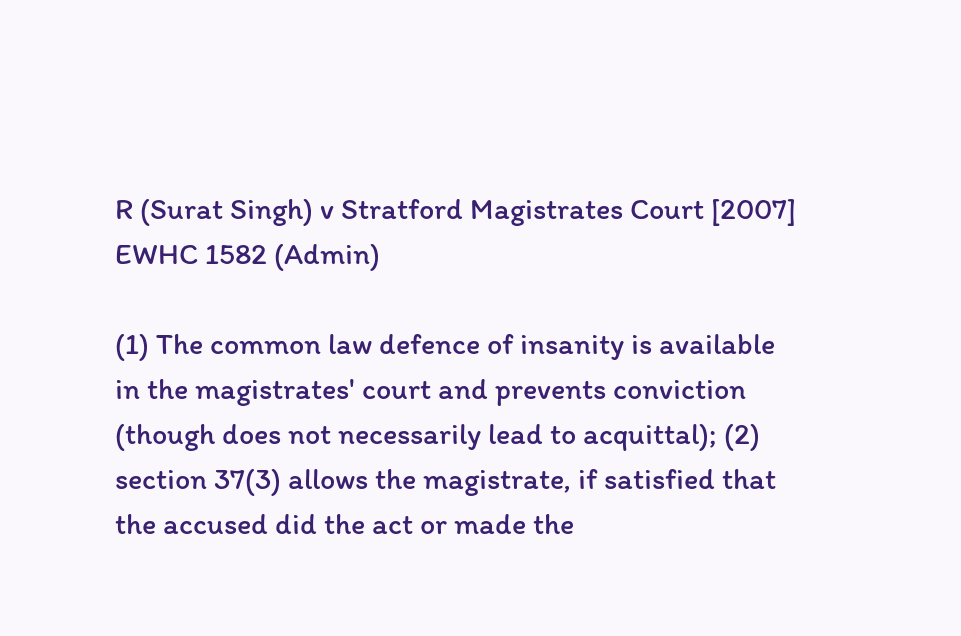R (Surat Singh) v Stratford Magistrates Court [2007] EWHC 1582 (Admin)

(1) The common law defence of insanity is available in the magistrates' court and prevents conviction (though does not necessarily lead to acquittal); (2) section 37(3) allows the magistrate, if satisfied that the accused did the act or made the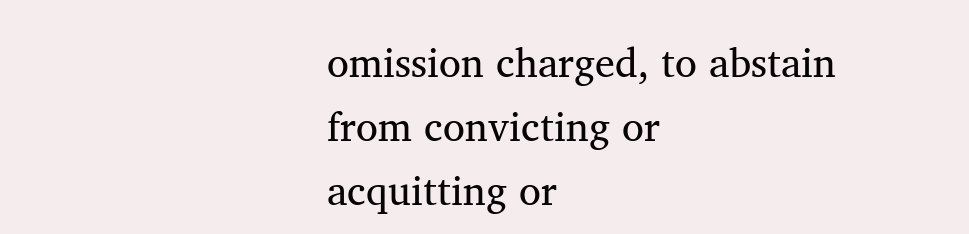omission charged, to abstain from convicting or acquitting or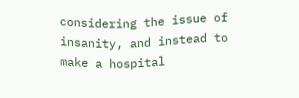considering the issue of insanity, and instead to make a hospital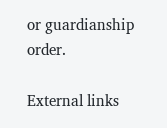or guardianship order.

External links